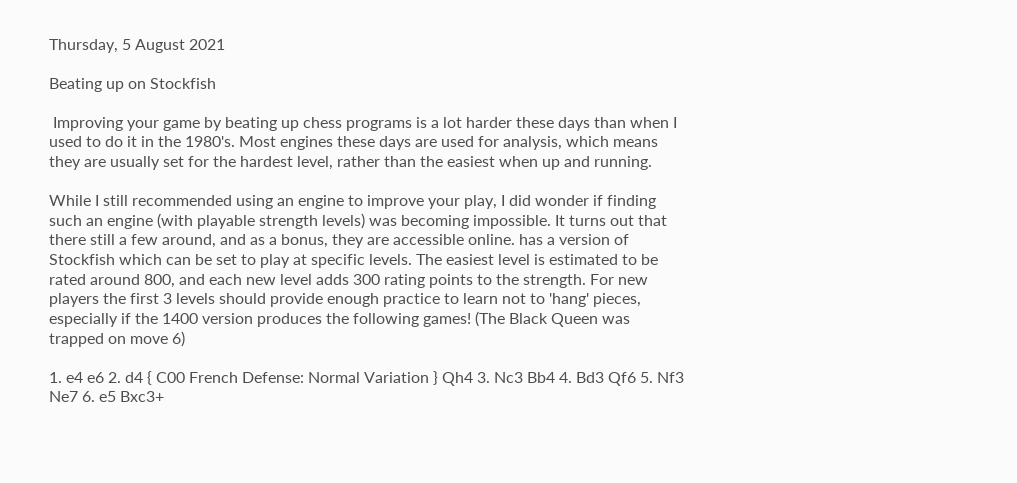Thursday, 5 August 2021

Beating up on Stockfish

 Improving your game by beating up chess programs is a lot harder these days than when I used to do it in the 1980's. Most engines these days are used for analysis, which means they are usually set for the hardest level, rather than the easiest when up and running.

While I still recommended using an engine to improve your play, I did wonder if finding such an engine (with playable strength levels) was becoming impossible. It turns out that there still a few around, and as a bonus, they are accessible online. has a version of Stockfish which can be set to play at specific levels. The easiest level is estimated to be rated around 800, and each new level adds 300 rating points to the strength. For new players the first 3 levels should provide enough practice to learn not to 'hang' pieces, especially if the 1400 version produces the following games! (The Black Queen was trapped on move 6)

1. e4 e6 2. d4 { C00 French Defense: Normal Variation } Qh4 3. Nc3 Bb4 4. Bd3 Qf6 5. Nf3 Ne7 6. e5 Bxc3+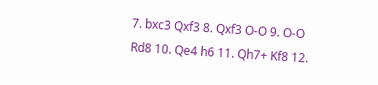7. bxc3 Qxf3 8. Qxf3 O-O 9. O-O Rd8 10. Qe4 h6 11. Qh7+ Kf8 12.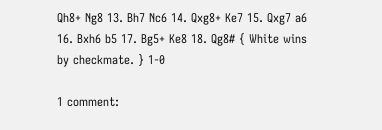Qh8+ Ng8 13. Bh7 Nc6 14. Qxg8+ Ke7 15. Qxg7 a6 16. Bxh6 b5 17. Bg5+ Ke8 18. Qg8# { White wins by checkmate. } 1-0

1 comment: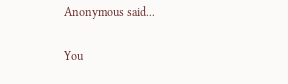Anonymous said...

You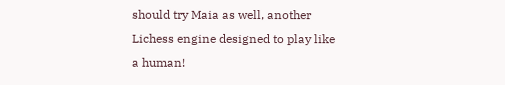should try Maia as well, another Lichess engine designed to play like a human!